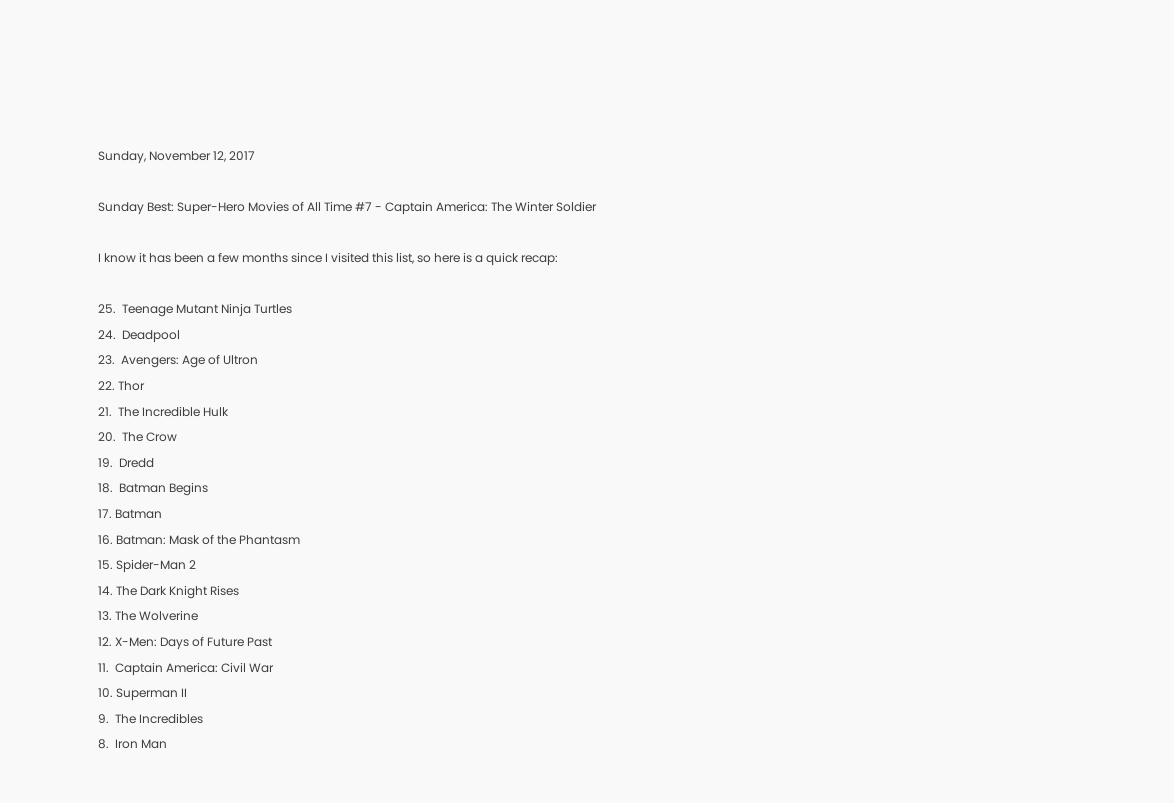Sunday, November 12, 2017

Sunday Best: Super-Hero Movies of All Time #7 - Captain America: The Winter Soldier

I know it has been a few months since I visited this list, so here is a quick recap:

25.  Teenage Mutant Ninja Turtles
24.  Deadpool
23.  Avengers: Age of Ultron
22. Thor
21.  The Incredible Hulk
20.  The Crow
19.  Dredd
18.  Batman Begins
17. Batman
16. Batman: Mask of the Phantasm
15. Spider-Man 2
14. The Dark Knight Rises
13. The Wolverine
12. X-Men: Days of Future Past
11.  Captain America: Civil War
10. Superman II
9.  The Incredibles
8.  Iron Man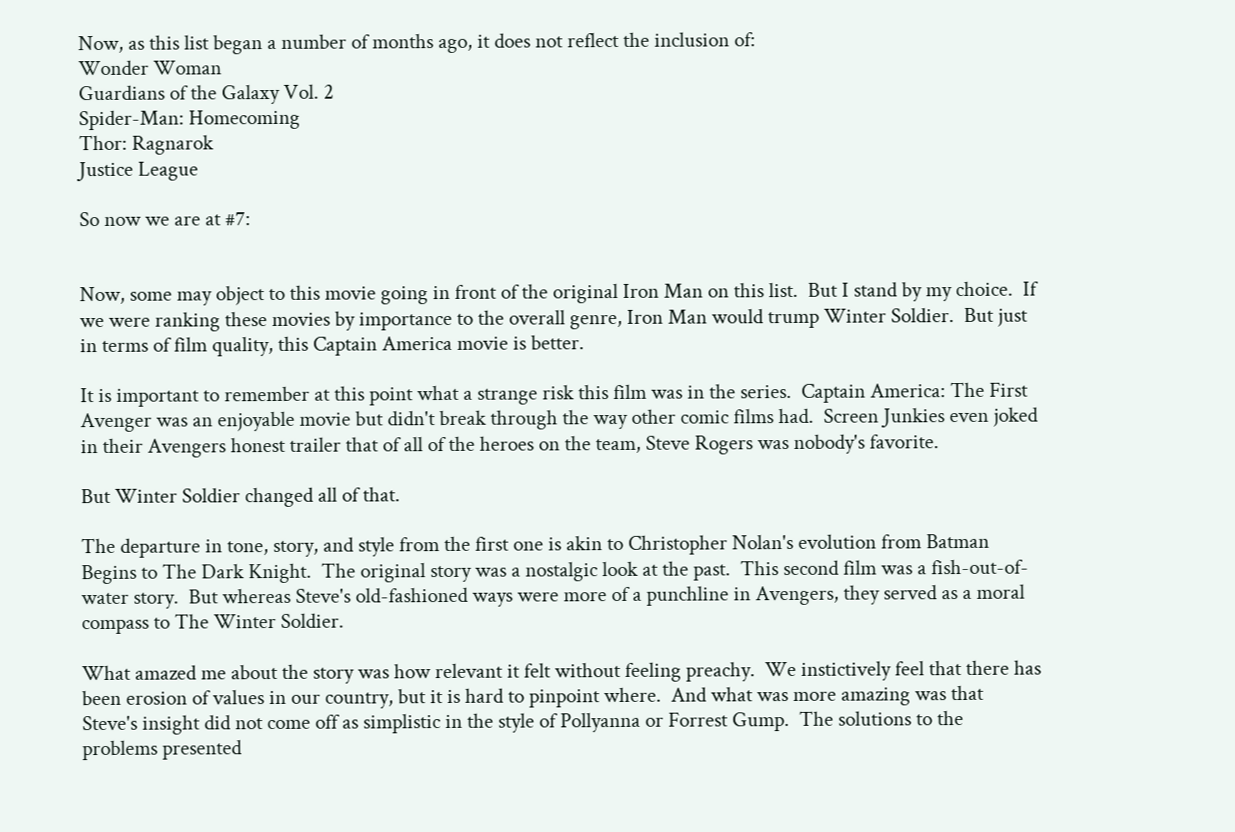Now, as this list began a number of months ago, it does not reflect the inclusion of:
Wonder Woman
Guardians of the Galaxy Vol. 2
Spider-Man: Homecoming
Thor: Ragnarok
Justice League

So now we are at #7:


Now, some may object to this movie going in front of the original Iron Man on this list.  But I stand by my choice.  If we were ranking these movies by importance to the overall genre, Iron Man would trump Winter Soldier.  But just in terms of film quality, this Captain America movie is better.

It is important to remember at this point what a strange risk this film was in the series.  Captain America: The First Avenger was an enjoyable movie but didn't break through the way other comic films had.  Screen Junkies even joked in their Avengers honest trailer that of all of the heroes on the team, Steve Rogers was nobody's favorite.

But Winter Soldier changed all of that.

The departure in tone, story, and style from the first one is akin to Christopher Nolan's evolution from Batman Begins to The Dark Knight.  The original story was a nostalgic look at the past.  This second film was a fish-out-of-water story.  But whereas Steve's old-fashioned ways were more of a punchline in Avengers, they served as a moral compass to The Winter Soldier.

What amazed me about the story was how relevant it felt without feeling preachy.  We instictively feel that there has been erosion of values in our country, but it is hard to pinpoint where.  And what was more amazing was that Steve's insight did not come off as simplistic in the style of Pollyanna or Forrest Gump.  The solutions to the problems presented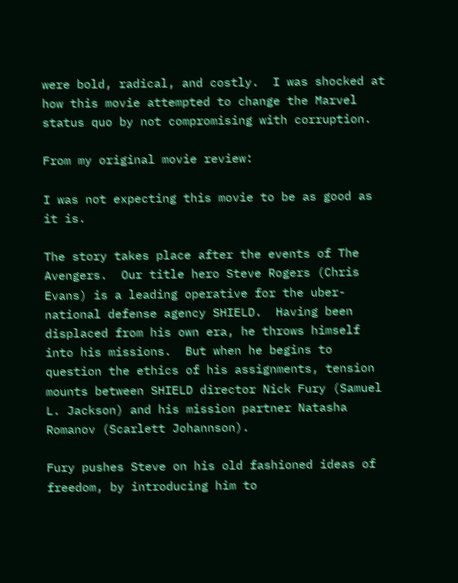were bold, radical, and costly.  I was shocked at how this movie attempted to change the Marvel status quo by not compromising with corruption.

From my original movie review:

I was not expecting this movie to be as good as it is.

The story takes place after the events of The Avengers.  Our title hero Steve Rogers (Chris Evans) is a leading operative for the uber-national defense agency SHIELD.  Having been displaced from his own era, he throws himself into his missions.  But when he begins to question the ethics of his assignments, tension mounts between SHIELD director Nick Fury (Samuel L. Jackson) and his mission partner Natasha Romanov (Scarlett Johannson).

Fury pushes Steve on his old fashioned ideas of freedom, by introducing him to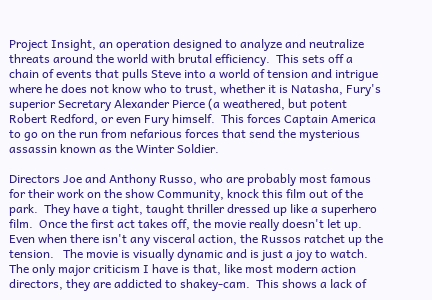Project Insight, an operation designed to analyze and neutralize threats around the world with brutal efficiency.  This sets off a chain of events that pulls Steve into a world of tension and intrigue where he does not know who to trust, whether it is Natasha, Fury's superior Secretary Alexander Pierce (a weathered, but potent Robert Redford, or even Fury himself.  This forces Captain America to go on the run from nefarious forces that send the mysterious assassin known as the Winter Soldier.

Directors Joe and Anthony Russo, who are probably most famous for their work on the show Community, knock this film out of the park.  They have a tight, taught thriller dressed up like a superhero film.  Once the first act takes off, the movie really doesn't let up.  Even when there isn't any visceral action, the Russos ratchet up the tension.   The movie is visually dynamic and is just a joy to watch.  The only major criticism I have is that, like most modern action directors, they are addicted to shakey-cam.  This shows a lack of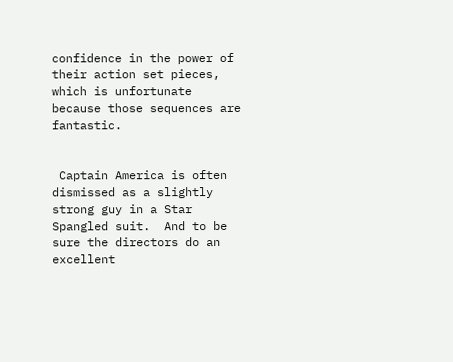confidence in the power of their action set pieces, which is unfortunate because those sequences are fantastic.


 Captain America is often dismissed as a slightly strong guy in a Star Spangled suit.  And to be sure the directors do an excellent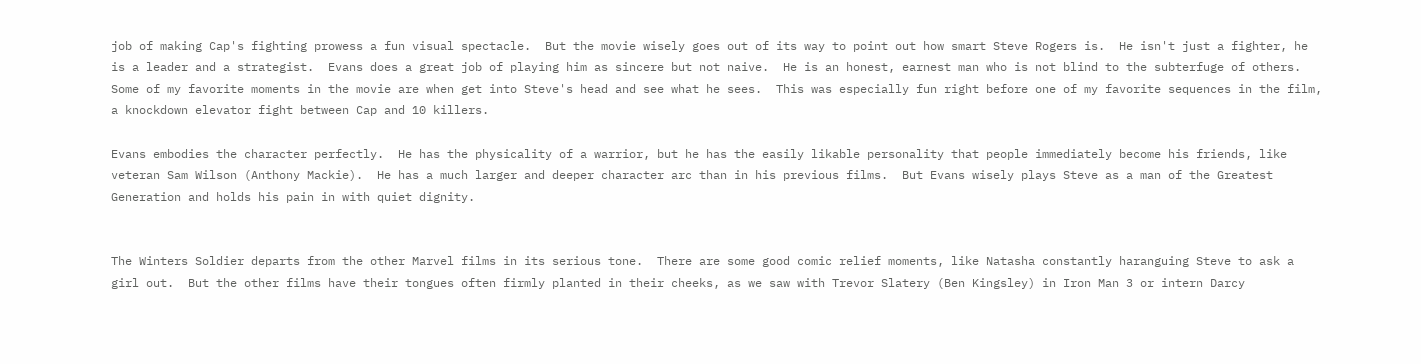job of making Cap's fighting prowess a fun visual spectacle.  But the movie wisely goes out of its way to point out how smart Steve Rogers is.  He isn't just a fighter, he is a leader and a strategist.  Evans does a great job of playing him as sincere but not naive.  He is an honest, earnest man who is not blind to the subterfuge of others.  Some of my favorite moments in the movie are when get into Steve's head and see what he sees.  This was especially fun right before one of my favorite sequences in the film, a knockdown elevator fight between Cap and 10 killers.

Evans embodies the character perfectly.  He has the physicality of a warrior, but he has the easily likable personality that people immediately become his friends, like veteran Sam Wilson (Anthony Mackie).  He has a much larger and deeper character arc than in his previous films.  But Evans wisely plays Steve as a man of the Greatest Generation and holds his pain in with quiet dignity.


The Winters Soldier departs from the other Marvel films in its serious tone.  There are some good comic relief moments, like Natasha constantly haranguing Steve to ask a girl out.  But the other films have their tongues often firmly planted in their cheeks, as we saw with Trevor Slatery (Ben Kingsley) in Iron Man 3 or intern Darcy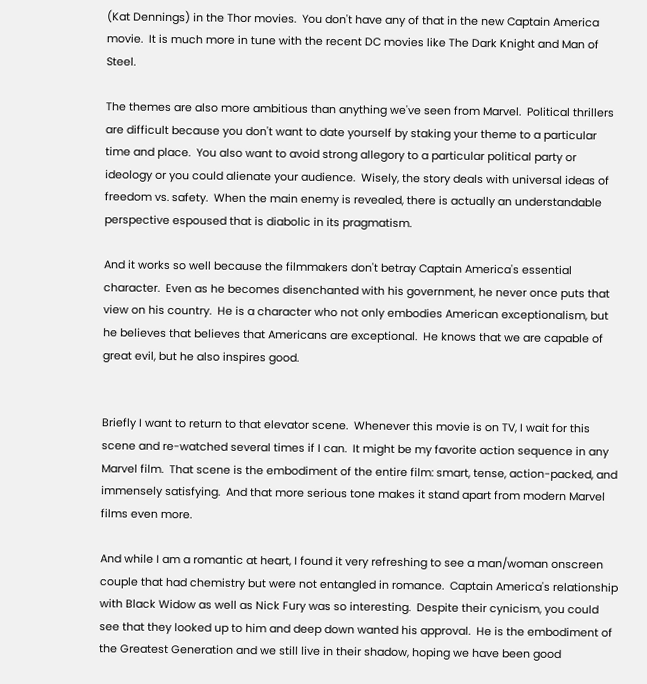(Kat Dennings) in the Thor movies.  You don't have any of that in the new Captain America movie.  It is much more in tune with the recent DC movies like The Dark Knight and Man of Steel.

The themes are also more ambitious than anything we've seen from Marvel.  Political thrillers are difficult because you don't want to date yourself by staking your theme to a particular time and place.  You also want to avoid strong allegory to a particular political party or ideology or you could alienate your audience.  Wisely, the story deals with universal ideas of freedom vs. safety.  When the main enemy is revealed, there is actually an understandable perspective espoused that is diabolic in its pragmatism.

And it works so well because the filmmakers don't betray Captain America's essential character.  Even as he becomes disenchanted with his government, he never once puts that view on his country.  He is a character who not only embodies American exceptionalism, but he believes that believes that Americans are exceptional.  He knows that we are capable of great evil, but he also inspires good.


Briefly I want to return to that elevator scene.  Whenever this movie is on TV, I wait for this scene and re-watched several times if I can.  It might be my favorite action sequence in any Marvel film.  That scene is the embodiment of the entire film: smart, tense, action-packed, and immensely satisfying.  And that more serious tone makes it stand apart from modern Marvel films even more.

And while I am a romantic at heart, I found it very refreshing to see a man/woman onscreen couple that had chemistry but were not entangled in romance.  Captain America's relationship with Black Widow as well as Nick Fury was so interesting.  Despite their cynicism, you could see that they looked up to him and deep down wanted his approval.  He is the embodiment of the Greatest Generation and we still live in their shadow, hoping we have been good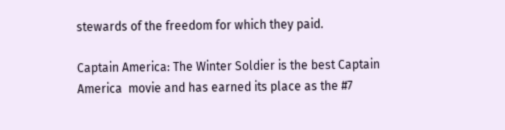stewards of the freedom for which they paid.

Captain America: The Winter Soldier is the best Captain America  movie and has earned its place as the #7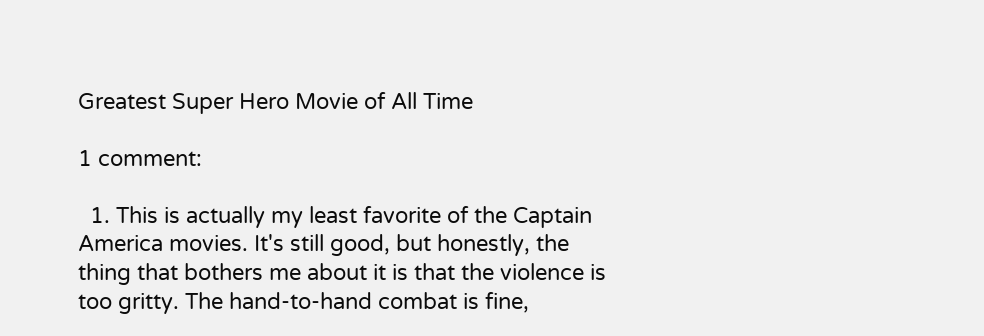Greatest Super Hero Movie of All Time

1 comment:

  1. This is actually my least favorite of the Captain America movies. It's still good, but honestly, the thing that bothers me about it is that the violence is too gritty. The hand-to-hand combat is fine,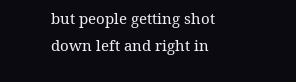but people getting shot down left and right in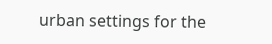urban settings for the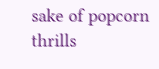sake of popcorn thrills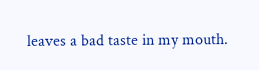leaves a bad taste in my mouth.